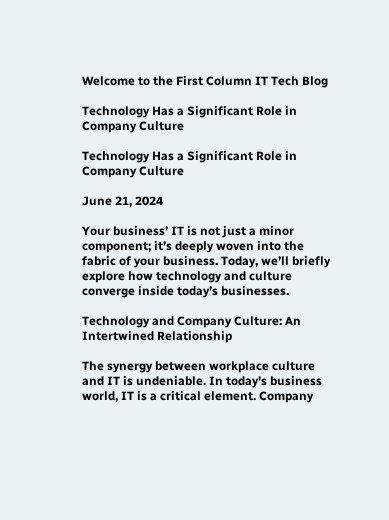Welcome to the First Column IT Tech Blog

Technology Has a Significant Role in Company Culture

Technology Has a Significant Role in Company Culture

June 21, 2024

Your business’ IT is not just a minor component; it’s deeply woven into the fabric of your business. Today, we’ll briefly explore how technology and culture converge inside today’s businesses.

Technology and Company Culture: An Intertwined Relationship

The synergy between workplace culture and IT is undeniable. In today's business world, IT is a critical element. Company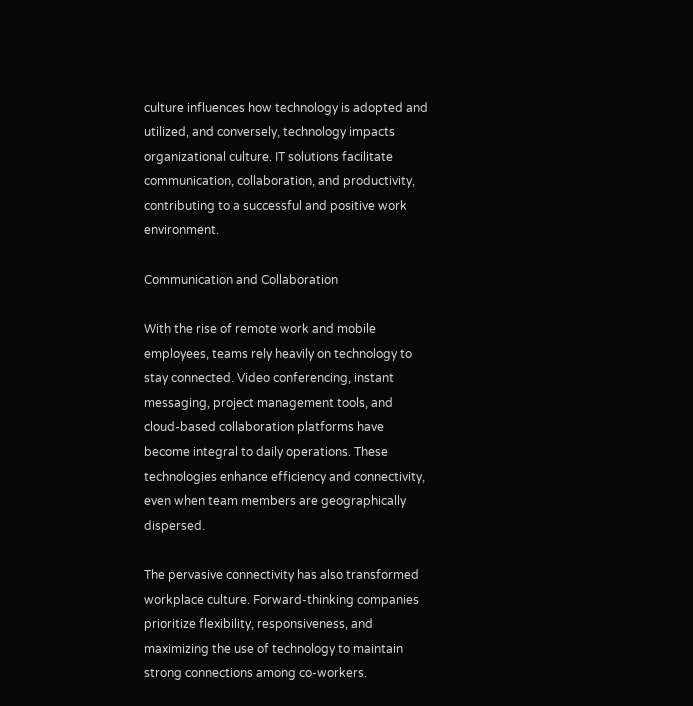culture influences how technology is adopted and utilized, and conversely, technology impacts organizational culture. IT solutions facilitate communication, collaboration, and productivity, contributing to a successful and positive work environment.

Communication and Collaboration

With the rise of remote work and mobile employees, teams rely heavily on technology to stay connected. Video conferencing, instant messaging, project management tools, and cloud-based collaboration platforms have become integral to daily operations. These technologies enhance efficiency and connectivity, even when team members are geographically dispersed.

The pervasive connectivity has also transformed workplace culture. Forward-thinking companies prioritize flexibility, responsiveness, and maximizing the use of technology to maintain strong connections among co-workers.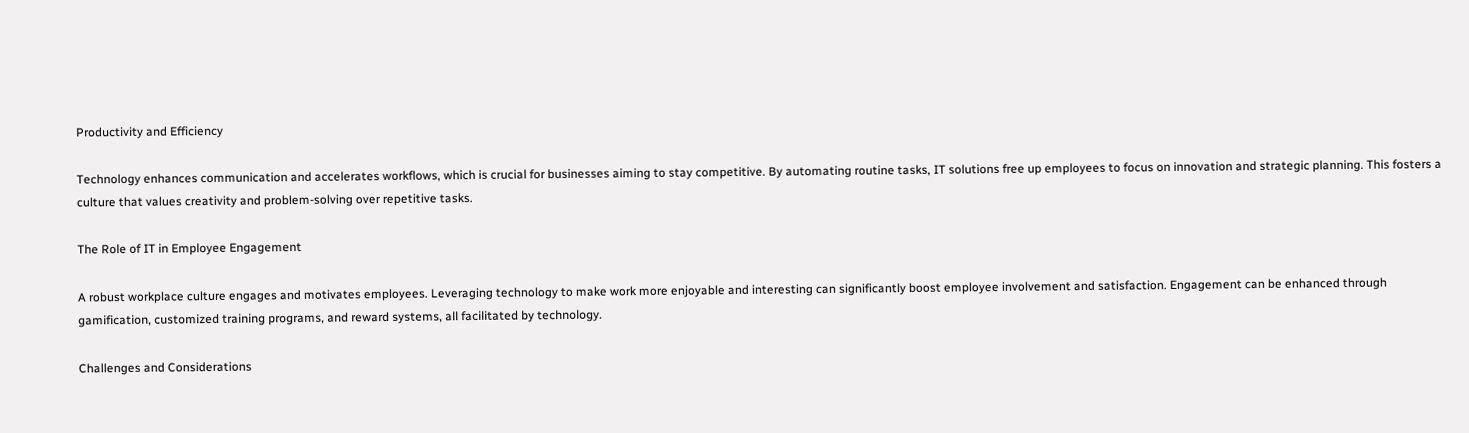Productivity and Efficiency

Technology enhances communication and accelerates workflows, which is crucial for businesses aiming to stay competitive. By automating routine tasks, IT solutions free up employees to focus on innovation and strategic planning. This fosters a culture that values creativity and problem-solving over repetitive tasks.

The Role of IT in Employee Engagement

A robust workplace culture engages and motivates employees. Leveraging technology to make work more enjoyable and interesting can significantly boost employee involvement and satisfaction. Engagement can be enhanced through gamification, customized training programs, and reward systems, all facilitated by technology.

Challenges and Considerations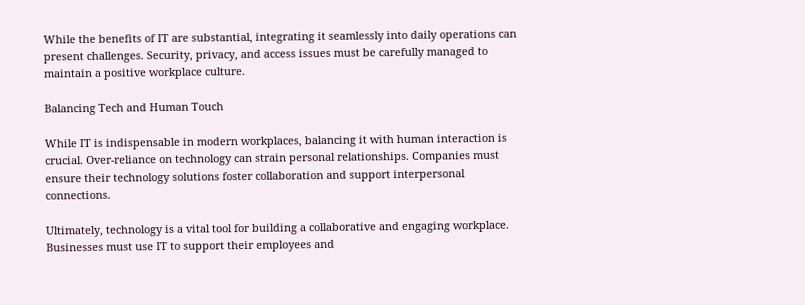While the benefits of IT are substantial, integrating it seamlessly into daily operations can present challenges. Security, privacy, and access issues must be carefully managed to maintain a positive workplace culture.

Balancing Tech and Human Touch

While IT is indispensable in modern workplaces, balancing it with human interaction is crucial. Over-reliance on technology can strain personal relationships. Companies must ensure their technology solutions foster collaboration and support interpersonal connections.

Ultimately, technology is a vital tool for building a collaborative and engaging workplace. Businesses must use IT to support their employees and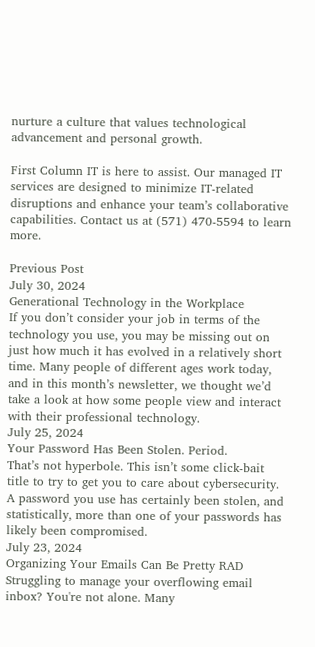nurture a culture that values technological advancement and personal growth.

First Column IT is here to assist. Our managed IT services are designed to minimize IT-related disruptions and enhance your team’s collaborative capabilities. Contact us at (571) 470-5594 to learn more.

Previous Post
July 30, 2024
Generational Technology in the Workplace
If you don’t consider your job in terms of the technology you use, you may be missing out on just how much it has evolved in a relatively short time. Many people of different ages work today, and in this month’s newsletter, we thought we’d take a look at how some people view and interact with their professional technology.
July 25, 2024
Your Password Has Been Stolen. Period.
That’s not hyperbole. This isn’t some click-bait title to try to get you to care about cybersecurity. A password you use has certainly been stolen, and statistically, more than one of your passwords has likely been compromised.
July 23, 2024
Organizing Your Emails Can Be Pretty RAD
Struggling to manage your overflowing email inbox? You're not alone. Many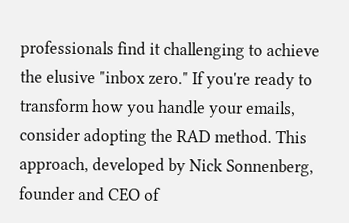professionals find it challenging to achieve the elusive "inbox zero." If you're ready to transform how you handle your emails, consider adopting the RAD method. This approach, developed by Nick Sonnenberg, founder and CEO of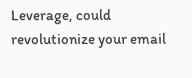Leverage, could revolutionize your email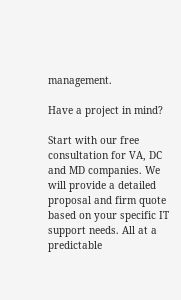management.

Have a project in mind?

Start with our free consultation for VA, DC and MD companies. We will provide a detailed proposal and firm quote based on your specific IT support needs. All at a predictable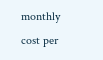monthly cost per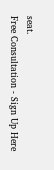seat.
Free Consultation - Sign Up Here